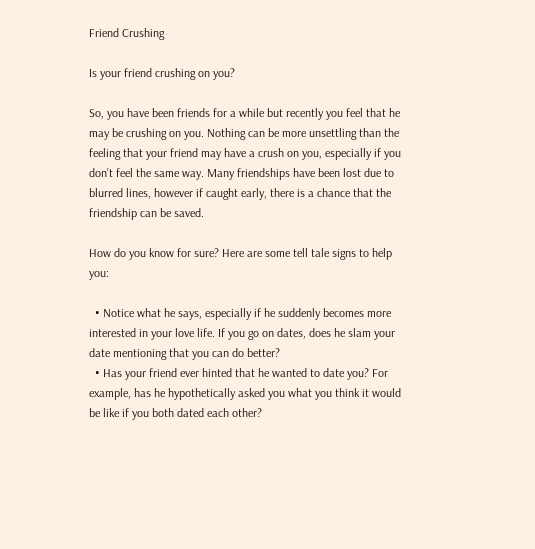Friend Crushing

Is your friend crushing on you?

So, you have been friends for a while but recently you feel that he may be crushing on you. Nothing can be more unsettling than the feeling that your friend may have a crush on you, especially if you don’t feel the same way. Many friendships have been lost due to blurred lines, however if caught early, there is a chance that the friendship can be saved.

How do you know for sure? Here are some tell tale signs to help you:

  • Notice what he says, especially if he suddenly becomes more interested in your love life. If you go on dates, does he slam your date mentioning that you can do better?
  • Has your friend ever hinted that he wanted to date you? For example, has he hypothetically asked you what you think it would be like if you both dated each other?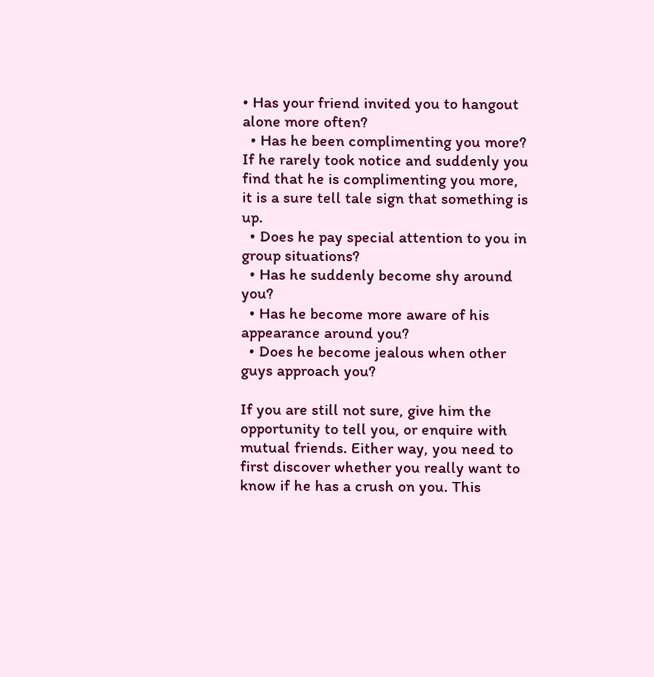• Has your friend invited you to hangout alone more often?
  • Has he been complimenting you more? If he rarely took notice and suddenly you find that he is complimenting you more, it is a sure tell tale sign that something is up.
  • Does he pay special attention to you in group situations?
  • Has he suddenly become shy around you?
  • Has he become more aware of his appearance around you?
  • Does he become jealous when other guys approach you?

If you are still not sure, give him the opportunity to tell you, or enquire with mutual friends. Either way, you need to first discover whether you really want to know if he has a crush on you. This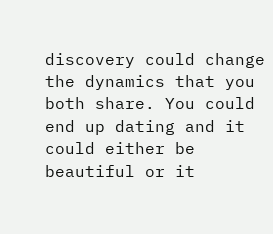discovery could change the dynamics that you both share. You could end up dating and it could either be beautiful or it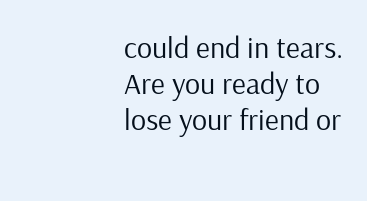could end in tears. Are you ready to lose your friend or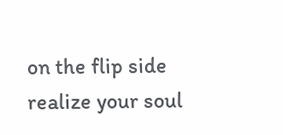on the flip side realize your soul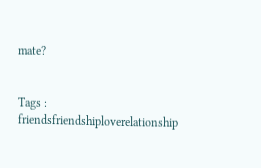mate?


Tags : friendsfriendshiploverelationship